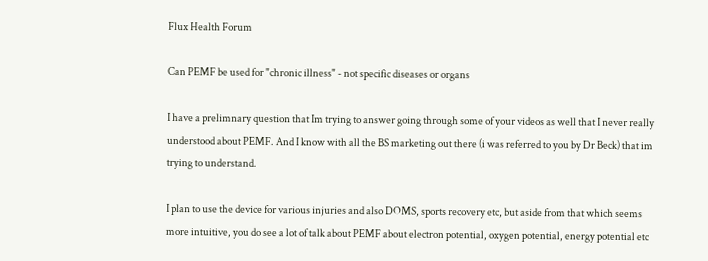Flux Health Forum

Can PEMF be used for "chronic illness" - not specific diseases or organs

I have a prelimnary question that Im trying to answer going through some of your videos as well that I never really understood about PEMF. And I know with all the BS marketing out there (i was referred to you by Dr Beck) that im trying to understand.

I plan to use the device for various injuries and also DOMS, sports recovery etc, but aside from that which seems more intuitive, you do see a lot of talk about PEMF about electron potential, oxygen potential, energy potential etc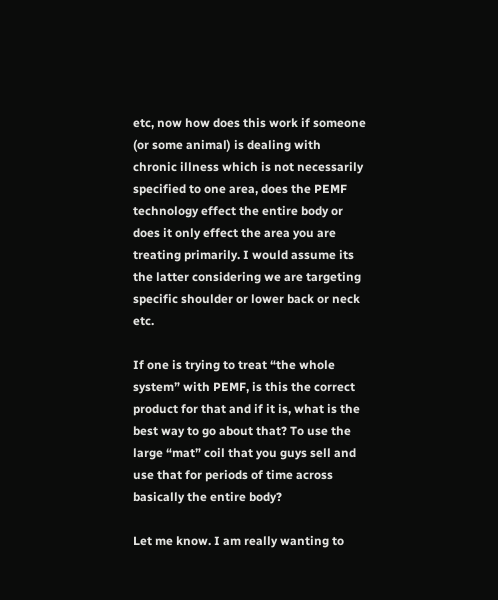etc, now how does this work if someone (or some animal) is dealing with chronic illness which is not necessarily specified to one area, does the PEMF technology effect the entire body or does it only effect the area you are treating primarily. I would assume its the latter considering we are targeting specific shoulder or lower back or neck etc.

If one is trying to treat “the whole system” with PEMF, is this the correct product for that and if it is, what is the best way to go about that? To use the large “mat” coil that you guys sell and use that for periods of time across basically the entire body?

Let me know. I am really wanting to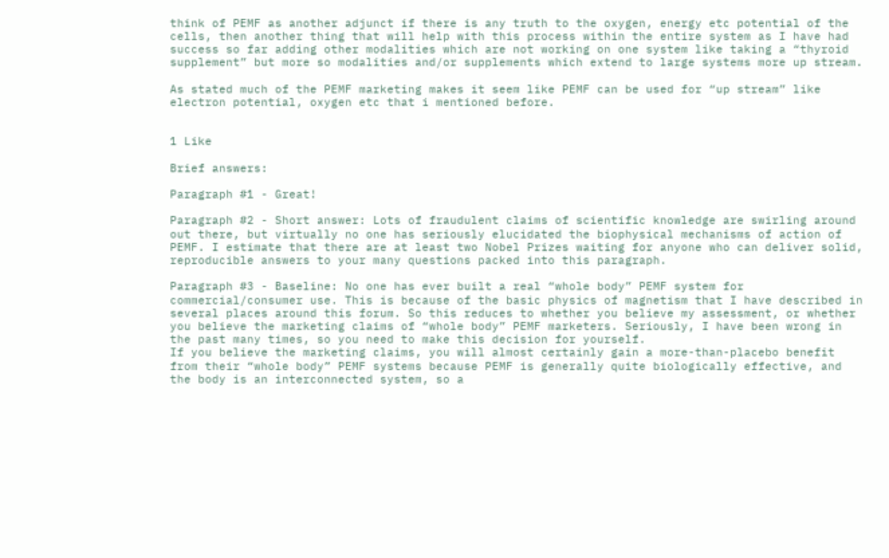think of PEMF as another adjunct if there is any truth to the oxygen, energy etc potential of the cells, then another thing that will help with this process within the entire system as I have had success so far adding other modalities which are not working on one system like taking a “thyroid supplement” but more so modalities and/or supplements which extend to large systems more up stream.

As stated much of the PEMF marketing makes it seem like PEMF can be used for “up stream” like electron potential, oxygen etc that i mentioned before.


1 Like

Brief answers:

Paragraph #1 - Great!

Paragraph #2 - Short answer: Lots of fraudulent claims of scientific knowledge are swirling around out there, but virtually no one has seriously elucidated the biophysical mechanisms of action of PEMF. I estimate that there are at least two Nobel Prizes waiting for anyone who can deliver solid, reproducible answers to your many questions packed into this paragraph.

Paragraph #3 - Baseline: No one has ever built a real “whole body” PEMF system for commercial/consumer use. This is because of the basic physics of magnetism that I have described in several places around this forum. So this reduces to whether you believe my assessment, or whether you believe the marketing claims of “whole body” PEMF marketers. Seriously, I have been wrong in the past many times, so you need to make this decision for yourself.
If you believe the marketing claims, you will almost certainly gain a more-than-placebo benefit from their “whole body” PEMF systems because PEMF is generally quite biologically effective, and the body is an interconnected system, so a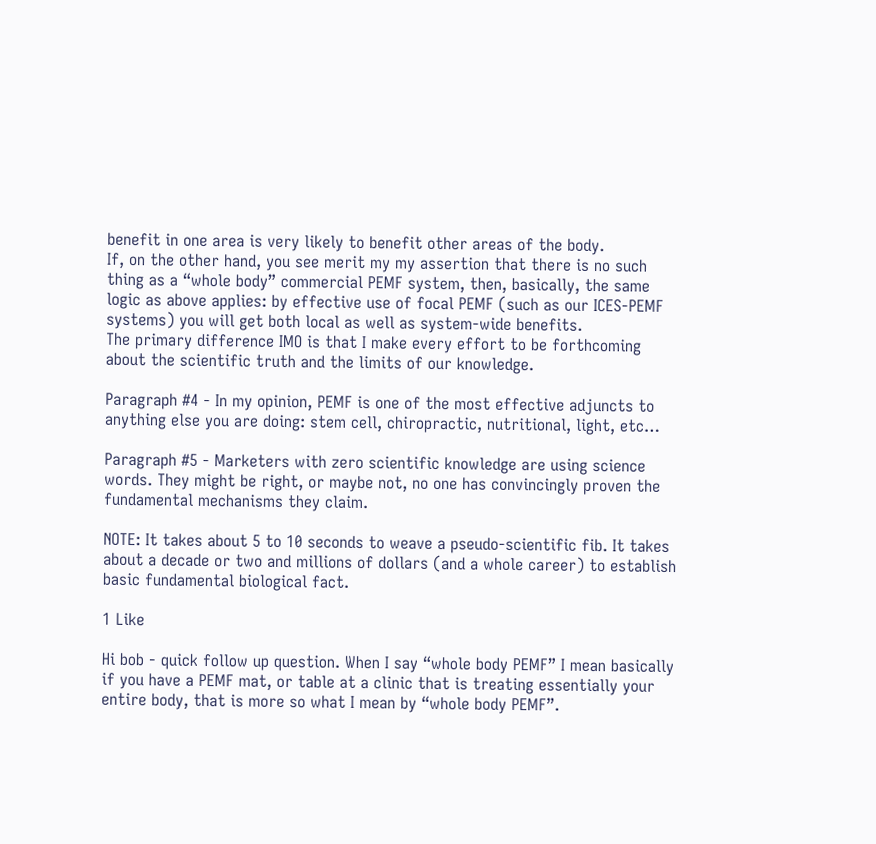benefit in one area is very likely to benefit other areas of the body.
If, on the other hand, you see merit my my assertion that there is no such thing as a “whole body” commercial PEMF system, then, basically, the same logic as above applies: by effective use of focal PEMF (such as our ICES-PEMF systems) you will get both local as well as system-wide benefits.
The primary difference IMO is that I make every effort to be forthcoming about the scientific truth and the limits of our knowledge.

Paragraph #4 - In my opinion, PEMF is one of the most effective adjuncts to anything else you are doing: stem cell, chiropractic, nutritional, light, etc…

Paragraph #5 - Marketers with zero scientific knowledge are using science words. They might be right, or maybe not, no one has convincingly proven the fundamental mechanisms they claim.

NOTE: It takes about 5 to 10 seconds to weave a pseudo-scientific fib. It takes about a decade or two and millions of dollars (and a whole career) to establish basic fundamental biological fact.

1 Like

Hi bob - quick follow up question. When I say “whole body PEMF” I mean basically if you have a PEMF mat, or table at a clinic that is treating essentially your entire body, that is more so what I mean by “whole body PEMF”.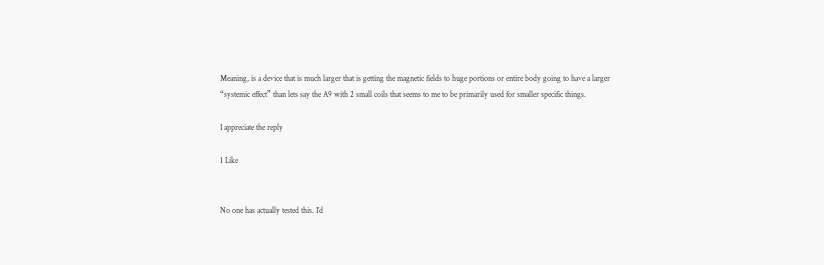Meaning, is a device that is much larger that is getting the magnetic fields to huge portions or entire body going to have a larger “systemic effect” than lets say the A9 with 2 small coils that seems to me to be primarily used for smaller specific things.

I appreciate the reply

1 Like


No one has actually tested this. I’d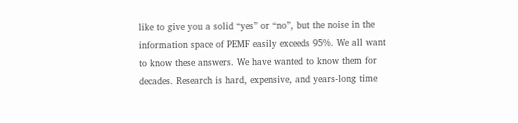like to give you a solid “yes” or “no”, but the noise in the information space of PEMF easily exceeds 95%. We all want to know these answers. We have wanted to know them for decades. Research is hard, expensive, and years-long time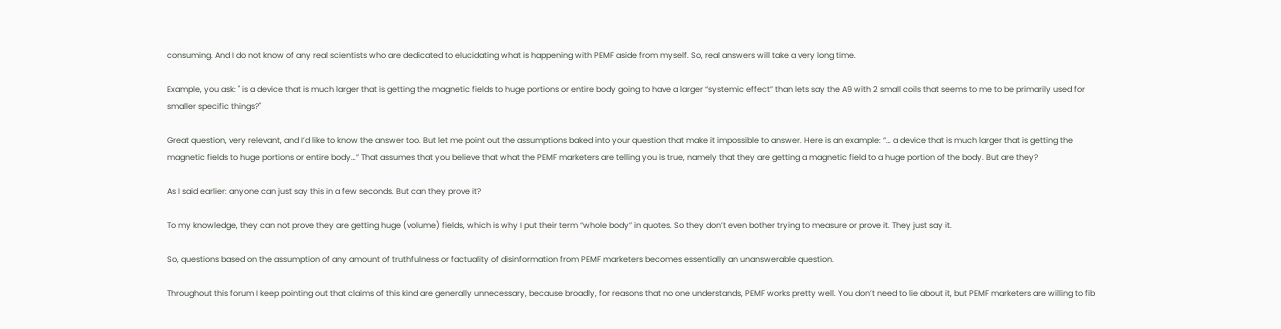consuming. And I do not know of any real scientists who are dedicated to elucidating what is happening with PEMF aside from myself. So, real answers will take a very long time.

Example, you ask: " is a device that is much larger that is getting the magnetic fields to huge portions or entire body going to have a larger “systemic effect” than lets say the A9 with 2 small coils that seems to me to be primarily used for smaller specific things?"

Great question, very relevant, and I’d like to know the answer too. But let me point out the assumptions baked into your question that make it impossible to answer. Here is an example: “… a device that is much larger that is getting the magnetic fields to huge portions or entire body…” That assumes that you believe that what the PEMF marketers are telling you is true, namely that they are getting a magnetic field to a huge portion of the body. But are they?

As I said earlier: anyone can just say this in a few seconds. But can they prove it?

To my knowledge, they can not prove they are getting huge (volume) fields, which is why I put their term “whole body” in quotes. So they don’t even bother trying to measure or prove it. They just say it.

So, questions based on the assumption of any amount of truthfulness or factuality of disinformation from PEMF marketers becomes essentially an unanswerable question.

Throughout this forum I keep pointing out that claims of this kind are generally unnecessary, because broadly, for reasons that no one understands, PEMF works pretty well. You don’t need to lie about it, but PEMF marketers are willing to fib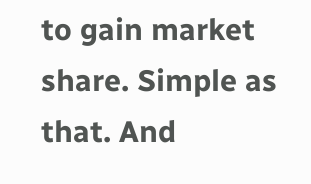to gain market share. Simple as that. And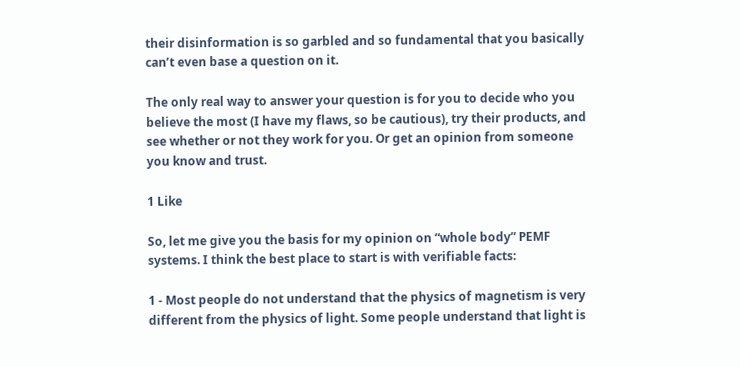their disinformation is so garbled and so fundamental that you basically can’t even base a question on it.

The only real way to answer your question is for you to decide who you believe the most (I have my flaws, so be cautious), try their products, and see whether or not they work for you. Or get an opinion from someone you know and trust.

1 Like

So, let me give you the basis for my opinion on “whole body” PEMF systems. I think the best place to start is with verifiable facts:

1 - Most people do not understand that the physics of magnetism is very different from the physics of light. Some people understand that light is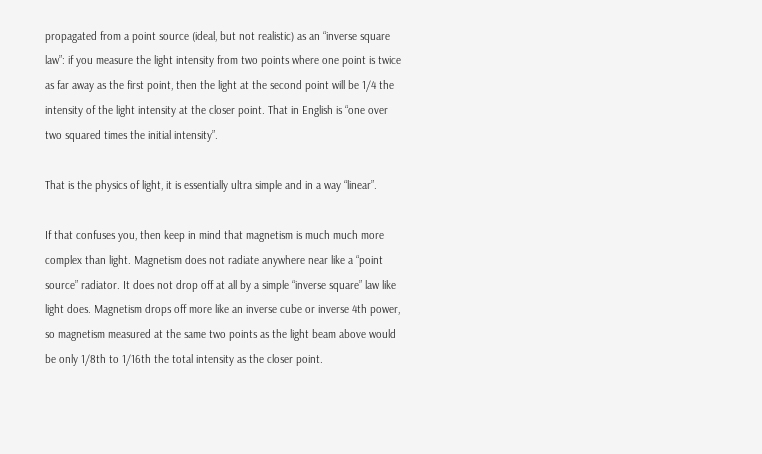propagated from a point source (ideal, but not realistic) as an “inverse square law”: if you measure the light intensity from two points where one point is twice as far away as the first point, then the light at the second point will be 1/4 the intensity of the light intensity at the closer point. That in English is “one over two squared times the initial intensity”.

That is the physics of light, it is essentially ultra simple and in a way “linear”.

If that confuses you, then keep in mind that magnetism is much much more complex than light. Magnetism does not radiate anywhere near like a “point source” radiator. It does not drop off at all by a simple “inverse square” law like light does. Magnetism drops off more like an inverse cube or inverse 4th power, so magnetism measured at the same two points as the light beam above would be only 1/8th to 1/16th the total intensity as the closer point.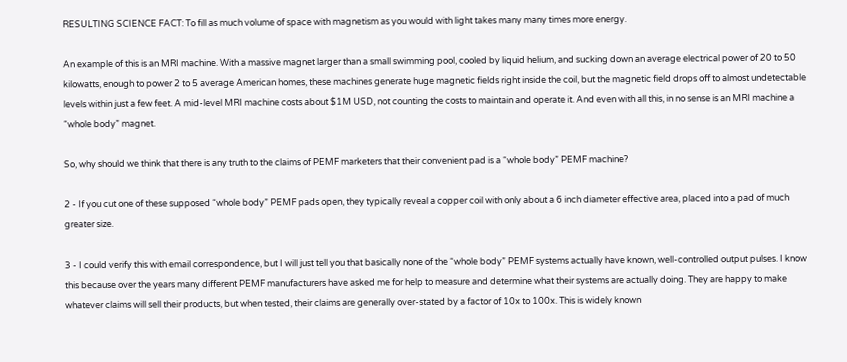RESULTING SCIENCE FACT: To fill as much volume of space with magnetism as you would with light takes many many times more energy.

An example of this is an MRI machine. With a massive magnet larger than a small swimming pool, cooled by liquid helium, and sucking down an average electrical power of 20 to 50 kilowatts, enough to power 2 to 5 average American homes, these machines generate huge magnetic fields right inside the coil, but the magnetic field drops off to almost undetectable levels within just a few feet. A mid-level MRI machine costs about $1M USD, not counting the costs to maintain and operate it. And even with all this, in no sense is an MRI machine a “whole body” magnet.

So, why should we think that there is any truth to the claims of PEMF marketers that their convenient pad is a “whole body” PEMF machine?

2 - If you cut one of these supposed “whole body” PEMF pads open, they typically reveal a copper coil with only about a 6 inch diameter effective area, placed into a pad of much greater size.

3 - I could verify this with email correspondence, but I will just tell you that basically none of the “whole body” PEMF systems actually have known, well-controlled output pulses. I know this because over the years many different PEMF manufacturers have asked me for help to measure and determine what their systems are actually doing. They are happy to make whatever claims will sell their products, but when tested, their claims are generally over-stated by a factor of 10x to 100x. This is widely known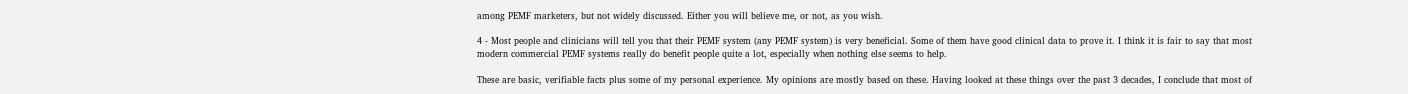among PEMF marketers, but not widely discussed. Either you will believe me, or not, as you wish.

4 - Most people and clinicians will tell you that their PEMF system (any PEMF system) is very beneficial. Some of them have good clinical data to prove it. I think it is fair to say that most modern commercial PEMF systems really do benefit people quite a lot, especially when nothing else seems to help.

These are basic, verifiable facts plus some of my personal experience. My opinions are mostly based on these. Having looked at these things over the past 3 decades, I conclude that most of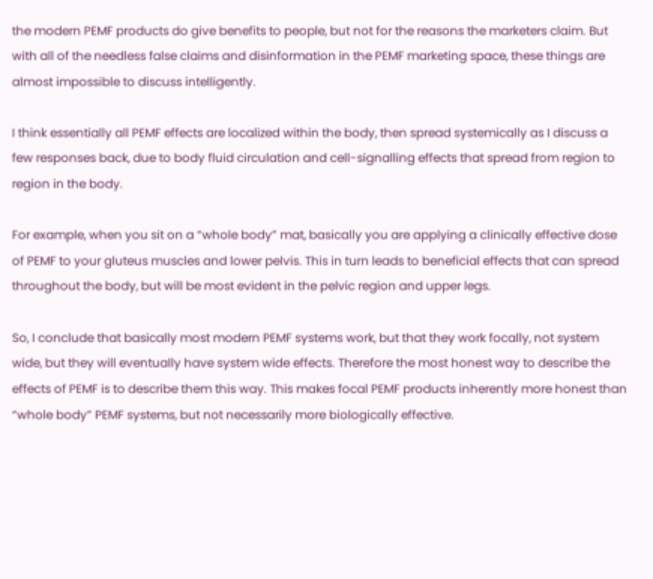the modern PEMF products do give benefits to people, but not for the reasons the marketers claim. But with all of the needless false claims and disinformation in the PEMF marketing space, these things are almost impossible to discuss intelligently.

I think essentially all PEMF effects are localized within the body, then spread systemically as I discuss a few responses back, due to body fluid circulation and cell-signalling effects that spread from region to region in the body.

For example, when you sit on a “whole body” mat, basically you are applying a clinically effective dose of PEMF to your gluteus muscles and lower pelvis. This in turn leads to beneficial effects that can spread throughout the body, but will be most evident in the pelvic region and upper legs.

So, I conclude that basically most modern PEMF systems work, but that they work focally, not system wide, but they will eventually have system wide effects. Therefore the most honest way to describe the effects of PEMF is to describe them this way. This makes focal PEMF products inherently more honest than “whole body” PEMF systems, but not necessarily more biologically effective.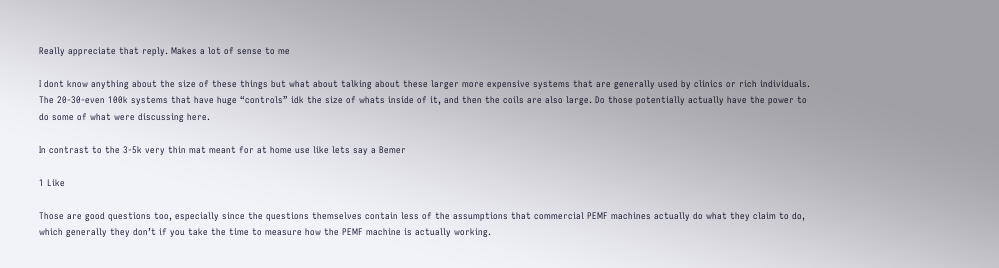Really appreciate that reply. Makes a lot of sense to me

I dont know anything about the size of these things but what about talking about these larger more expensive systems that are generally used by clinics or rich individuals. The 20-30-even 100k systems that have huge “controls” idk the size of whats inside of it, and then the coils are also large. Do those potentially actually have the power to do some of what were discussing here.

In contrast to the 3-5k very thin mat meant for at home use like lets say a Bemer

1 Like

Those are good questions too, especially since the questions themselves contain less of the assumptions that commercial PEMF machines actually do what they claim to do, which generally they don’t if you take the time to measure how the PEMF machine is actually working.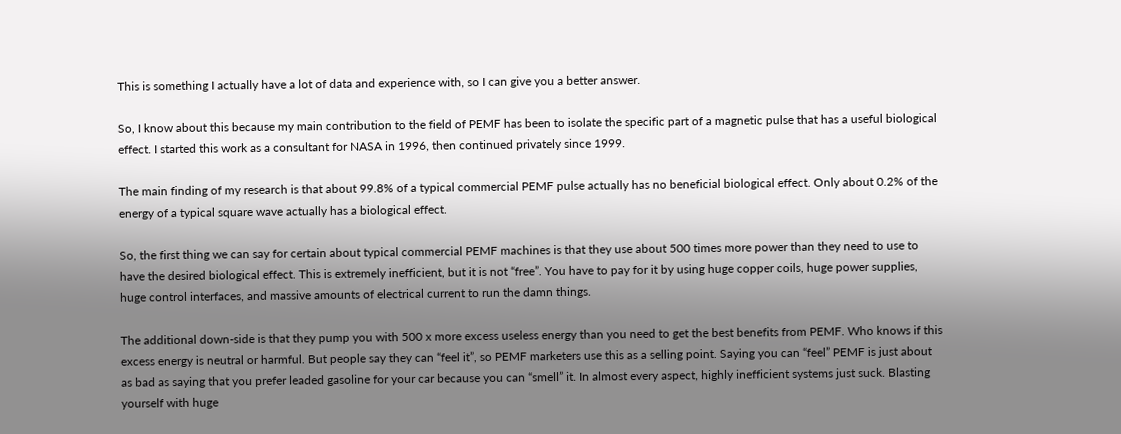This is something I actually have a lot of data and experience with, so I can give you a better answer.

So, I know about this because my main contribution to the field of PEMF has been to isolate the specific part of a magnetic pulse that has a useful biological effect. I started this work as a consultant for NASA in 1996, then continued privately since 1999.

The main finding of my research is that about 99.8% of a typical commercial PEMF pulse actually has no beneficial biological effect. Only about 0.2% of the energy of a typical square wave actually has a biological effect.

So, the first thing we can say for certain about typical commercial PEMF machines is that they use about 500 times more power than they need to use to have the desired biological effect. This is extremely inefficient, but it is not “free”. You have to pay for it by using huge copper coils, huge power supplies, huge control interfaces, and massive amounts of electrical current to run the damn things.

The additional down-side is that they pump you with 500 x more excess useless energy than you need to get the best benefits from PEMF. Who knows if this excess energy is neutral or harmful. But people say they can “feel it”, so PEMF marketers use this as a selling point. Saying you can “feel” PEMF is just about as bad as saying that you prefer leaded gasoline for your car because you can “smell” it. In almost every aspect, highly inefficient systems just suck. Blasting yourself with huge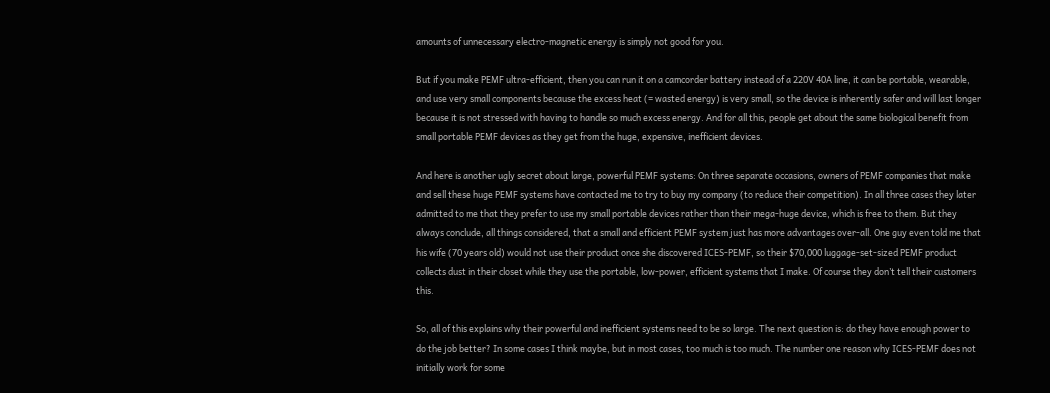amounts of unnecessary electro-magnetic energy is simply not good for you.

But if you make PEMF ultra-efficient, then you can run it on a camcorder battery instead of a 220V 40A line, it can be portable, wearable, and use very small components because the excess heat (= wasted energy) is very small, so the device is inherently safer and will last longer because it is not stressed with having to handle so much excess energy. And for all this, people get about the same biological benefit from small portable PEMF devices as they get from the huge, expensive, inefficient devices.

And here is another ugly secret about large, powerful PEMF systems: On three separate occasions, owners of PEMF companies that make and sell these huge PEMF systems have contacted me to try to buy my company (to reduce their competition). In all three cases they later admitted to me that they prefer to use my small portable devices rather than their mega-huge device, which is free to them. But they always conclude, all things considered, that a small and efficient PEMF system just has more advantages over-all. One guy even told me that his wife (70 years old) would not use their product once she discovered ICES-PEMF, so their $70,000 luggage-set-sized PEMF product collects dust in their closet while they use the portable, low-power, efficient systems that I make. Of course they don’t tell their customers this.

So, all of this explains why their powerful and inefficient systems need to be so large. The next question is: do they have enough power to do the job better? In some cases I think maybe, but in most cases, too much is too much. The number one reason why ICES-PEMF does not initially work for some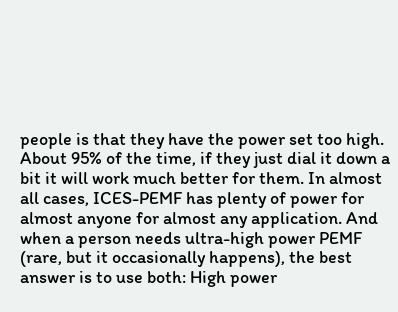people is that they have the power set too high. About 95% of the time, if they just dial it down a bit it will work much better for them. In almost all cases, ICES-PEMF has plenty of power for almost anyone for almost any application. And when a person needs ultra-high power PEMF (rare, but it occasionally happens), the best answer is to use both: High power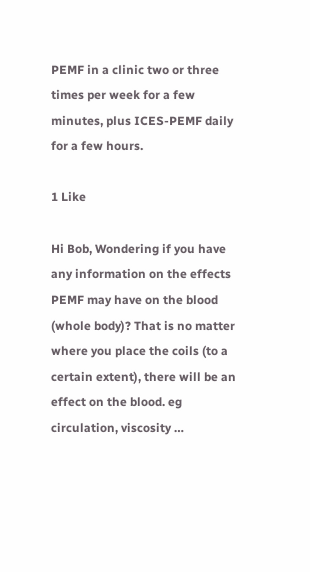PEMF in a clinic two or three times per week for a few minutes, plus ICES-PEMF daily for a few hours.

1 Like

Hi Bob, Wondering if you have any information on the effects PEMF may have on the blood (whole body)? That is no matter where you place the coils (to a certain extent), there will be an effect on the blood. eg circulation, viscosity …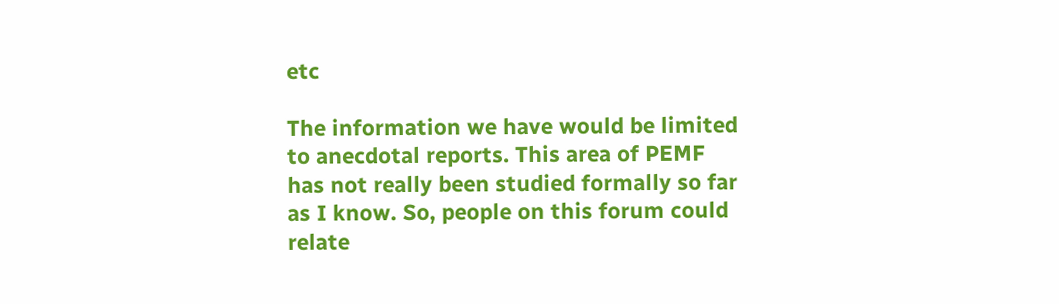etc

The information we have would be limited to anecdotal reports. This area of PEMF has not really been studied formally so far as I know. So, people on this forum could relate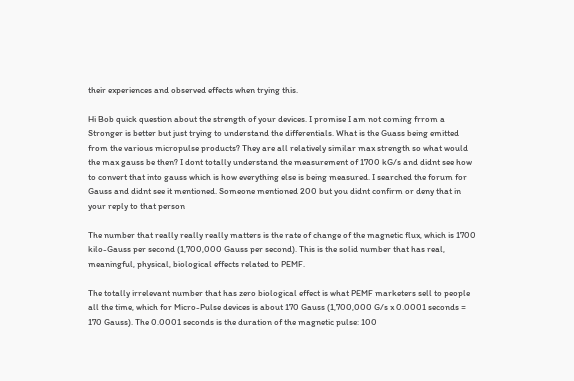their experiences and observed effects when trying this.

Hi Bob quick question about the strength of your devices. I promise I am not coming frrom a Stronger is better but just trying to understand the differentials. What is the Guass being emitted from the various micropulse products? They are all relatively similar max strength so what would the max gauss be then? I dont totally understand the measurement of 1700 kG/s and didnt see how to convert that into gauss which is how everything else is being measured. I searched the forum for Gauss and didnt see it mentioned. Someone mentioned 200 but you didnt confirm or deny that in your reply to that person

The number that really really really matters is the rate of change of the magnetic flux, which is 1700 kilo-Gauss per second (1,700,000 Gauss per second). This is the solid number that has real, meaningful, physical, biological effects related to PEMF.

The totally irrelevant number that has zero biological effect is what PEMF marketers sell to people all the time, which for Micro-Pulse devices is about 170 Gauss (1,700,000 G/s x 0.0001 seconds = 170 Gauss). The 0.0001 seconds is the duration of the magnetic pulse: 100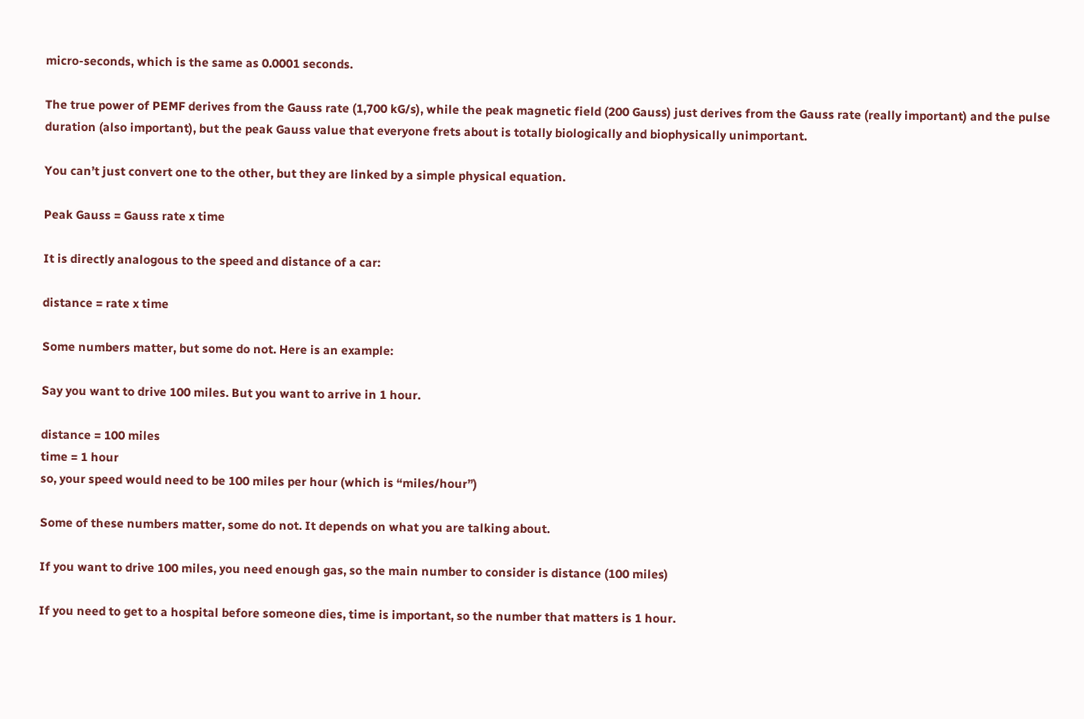micro-seconds, which is the same as 0.0001 seconds.

The true power of PEMF derives from the Gauss rate (1,700 kG/s), while the peak magnetic field (200 Gauss) just derives from the Gauss rate (really important) and the pulse duration (also important), but the peak Gauss value that everyone frets about is totally biologically and biophysically unimportant.

You can’t just convert one to the other, but they are linked by a simple physical equation.

Peak Gauss = Gauss rate x time

It is directly analogous to the speed and distance of a car:

distance = rate x time

Some numbers matter, but some do not. Here is an example:

Say you want to drive 100 miles. But you want to arrive in 1 hour.

distance = 100 miles
time = 1 hour
so, your speed would need to be 100 miles per hour (which is “miles/hour”)

Some of these numbers matter, some do not. It depends on what you are talking about.

If you want to drive 100 miles, you need enough gas, so the main number to consider is distance (100 miles)

If you need to get to a hospital before someone dies, time is important, so the number that matters is 1 hour.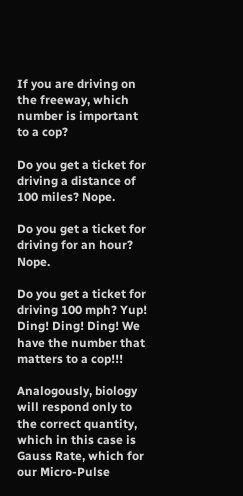If you are driving on the freeway, which number is important to a cop?

Do you get a ticket for driving a distance of 100 miles? Nope.

Do you get a ticket for driving for an hour? Nope.

Do you get a ticket for driving 100 mph? Yup! Ding! Ding! Ding! We have the number that matters to a cop!!!

Analogously, biology will respond only to the correct quantity, which in this case is Gauss Rate, which for our Micro-Pulse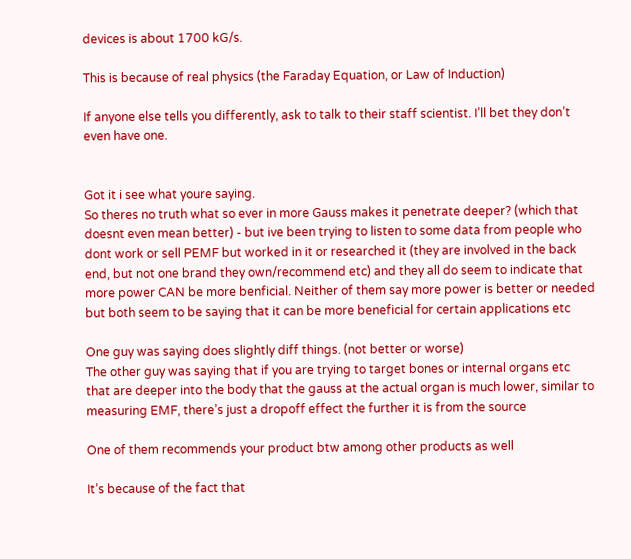devices is about 1700 kG/s.

This is because of real physics (the Faraday Equation, or Law of Induction)

If anyone else tells you differently, ask to talk to their staff scientist. I’ll bet they don’t even have one.


Got it i see what youre saying.
So theres no truth what so ever in more Gauss makes it penetrate deeper? (which that doesnt even mean better) - but ive been trying to listen to some data from people who dont work or sell PEMF but worked in it or researched it (they are involved in the back end, but not one brand they own/recommend etc) and they all do seem to indicate that more power CAN be more benficial. Neither of them say more power is better or needed but both seem to be saying that it can be more beneficial for certain applications etc

One guy was saying does slightly diff things. (not better or worse)
The other guy was saying that if you are trying to target bones or internal organs etc that are deeper into the body that the gauss at the actual organ is much lower, similar to measuring EMF, there’s just a dropoff effect the further it is from the source

One of them recommends your product btw among other products as well

It’s because of the fact that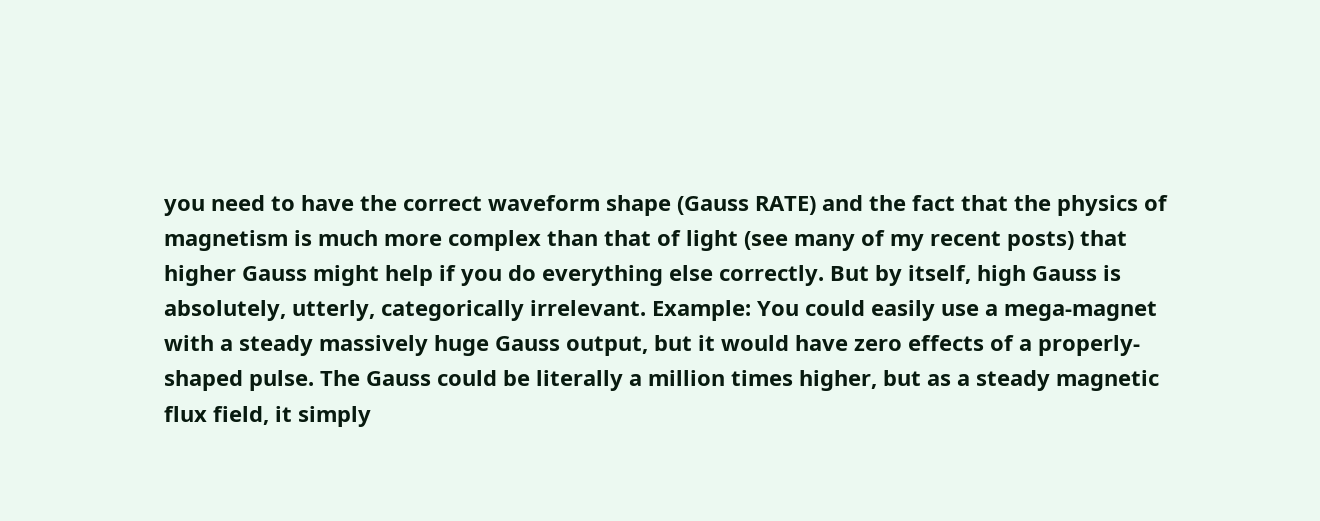you need to have the correct waveform shape (Gauss RATE) and the fact that the physics of magnetism is much more complex than that of light (see many of my recent posts) that higher Gauss might help if you do everything else correctly. But by itself, high Gauss is absolutely, utterly, categorically irrelevant. Example: You could easily use a mega-magnet with a steady massively huge Gauss output, but it would have zero effects of a properly-shaped pulse. The Gauss could be literally a million times higher, but as a steady magnetic flux field, it simply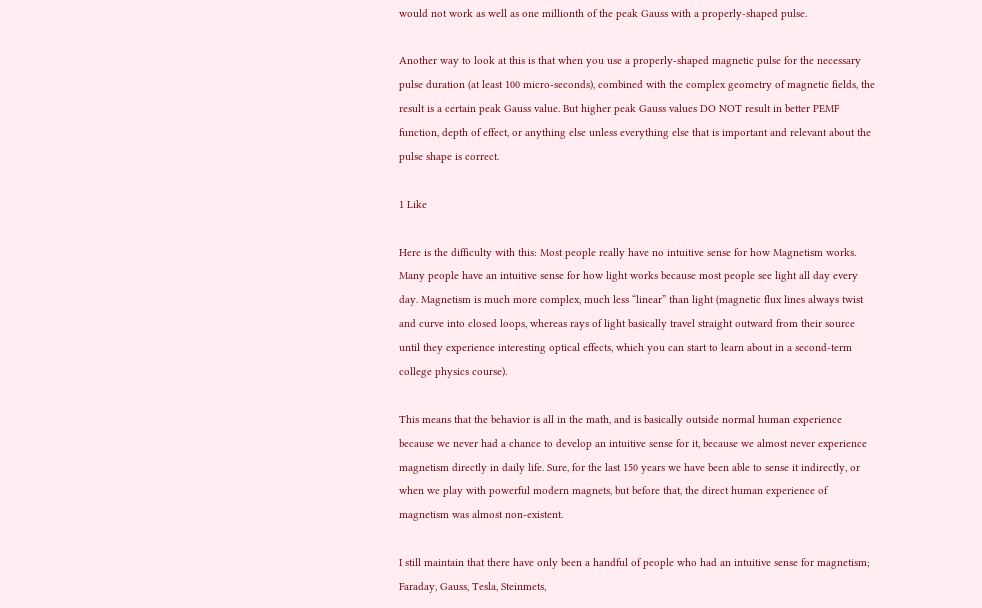would not work as well as one millionth of the peak Gauss with a properly-shaped pulse.

Another way to look at this is that when you use a properly-shaped magnetic pulse for the necessary pulse duration (at least 100 micro-seconds), combined with the complex geometry of magnetic fields, the result is a certain peak Gauss value. But higher peak Gauss values DO NOT result in better PEMF function, depth of effect, or anything else unless everything else that is important and relevant about the pulse shape is correct.

1 Like

Here is the difficulty with this: Most people really have no intuitive sense for how Magnetism works. Many people have an intuitive sense for how light works because most people see light all day every day. Magnetism is much more complex, much less “linear” than light (magnetic flux lines always twist and curve into closed loops, whereas rays of light basically travel straight outward from their source until they experience interesting optical effects, which you can start to learn about in a second-term college physics course).

This means that the behavior is all in the math, and is basically outside normal human experience because we never had a chance to develop an intuitive sense for it, because we almost never experience magnetism directly in daily life. Sure, for the last 150 years we have been able to sense it indirectly, or when we play with powerful modern magnets, but before that, the direct human experience of magnetism was almost non-existent.

I still maintain that there have only been a handful of people who had an intuitive sense for magnetism; Faraday, Gauss, Tesla, Steinmets,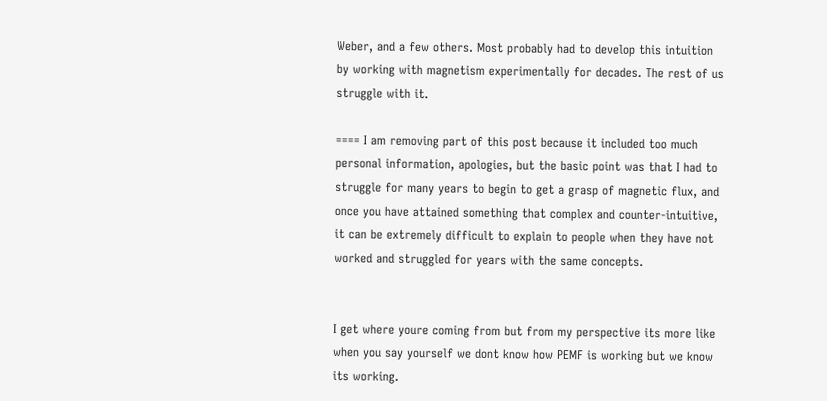Weber, and a few others. Most probably had to develop this intuition by working with magnetism experimentally for decades. The rest of us struggle with it.

==== I am removing part of this post because it included too much personal information, apologies, but the basic point was that I had to struggle for many years to begin to get a grasp of magnetic flux, and once you have attained something that complex and counter-intuitive, it can be extremely difficult to explain to people when they have not worked and struggled for years with the same concepts.


I get where youre coming from but from my perspective its more like when you say yourself we dont know how PEMF is working but we know its working.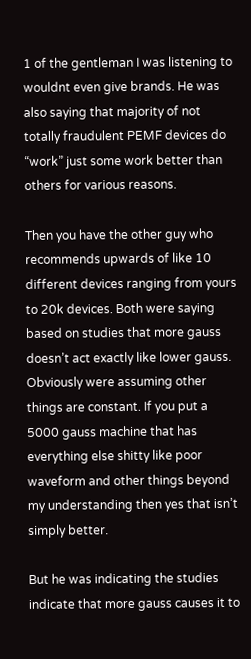1 of the gentleman I was listening to wouldnt even give brands. He was also saying that majority of not totally fraudulent PEMF devices do “work” just some work better than others for various reasons.

Then you have the other guy who recommends upwards of like 10 different devices ranging from yours to 20k devices. Both were saying based on studies that more gauss doesn’t act exactly like lower gauss. Obviously were assuming other things are constant. If you put a 5000 gauss machine that has everything else shitty like poor waveform and other things beyond my understanding then yes that isn’t simply better.

But he was indicating the studies indicate that more gauss causes it to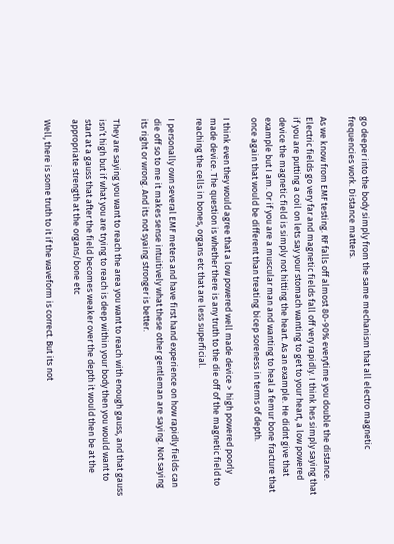go deeper into the body simply from the same mechanism that all electro magnetic frequencies work. Distance matters.

As we know from EMF testing. RF falls off almost 80-90% everytime you double the distance. Electric fields go very far and magnetic fields fall off very rapidly. I think hes simply saying that if you are putting a coil on lets say your stomach wanting to get to your heart, a low powered device the magnetic field is simply not hitting the heart. As an example. He didnt give that example but I am. Or if you are a muscular man and wanting to heal a femur bone fracture that once again that would be different than treating bicep soreness in terms of depth.

I think even they would agree that a low powered well made device > high powered poorly made device. The question is whether there is any truth to the die off of the magnetic field to reaching the cells in bones, organs etc that are less superficial.

I personally own several EMF meters and have first hand experience on how rapidly fields can die off so to me it makes sense intuitively what these other gentleman are saying. Not saying its right or wrong. And its not syaing stronger is better.

They are saying you want to reach the area you want to reach with enough gauss, and that gauss isn’t high but if what you are trying to reach is deep within your body then you would want to start at a gauss that after the field becomes weaker over the depth it would then be at the appropriate strength at the organs/bone etc

Well, there is some truth to it if the waveform is correct. But its not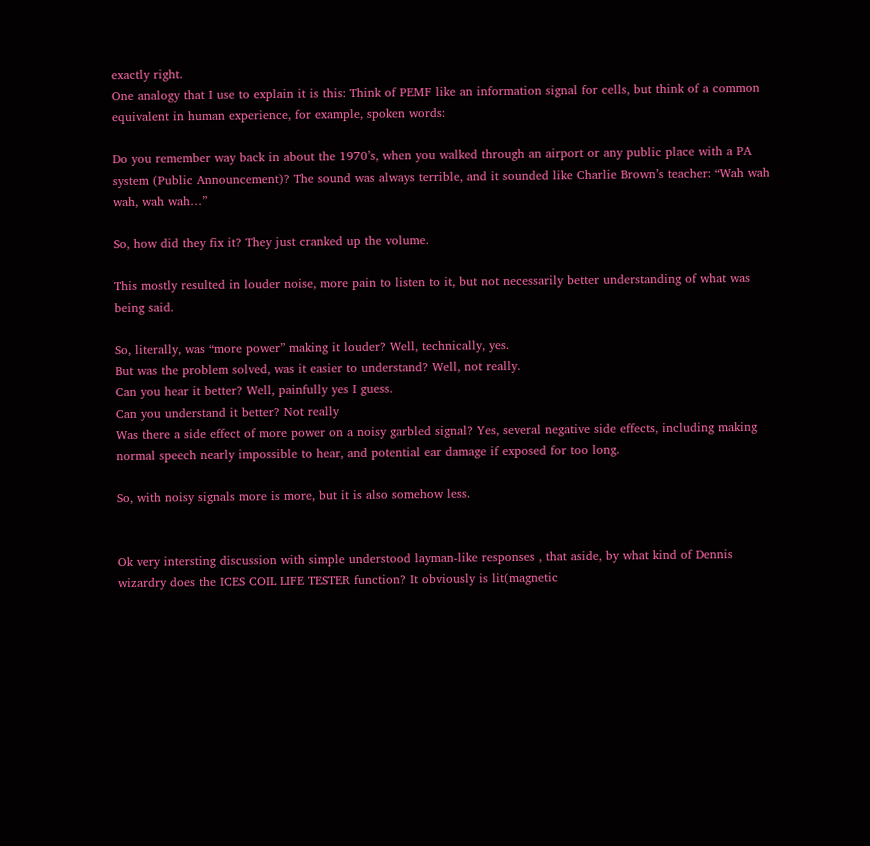exactly right.
One analogy that I use to explain it is this: Think of PEMF like an information signal for cells, but think of a common equivalent in human experience, for example, spoken words:

Do you remember way back in about the 1970’s, when you walked through an airport or any public place with a PA system (Public Announcement)? The sound was always terrible, and it sounded like Charlie Brown’s teacher: “Wah wah wah, wah wah…”

So, how did they fix it? They just cranked up the volume.

This mostly resulted in louder noise, more pain to listen to it, but not necessarily better understanding of what was being said.

So, literally, was “more power” making it louder? Well, technically, yes.
But was the problem solved, was it easier to understand? Well, not really.
Can you hear it better? Well, painfully yes I guess.
Can you understand it better? Not really
Was there a side effect of more power on a noisy garbled signal? Yes, several negative side effects, including making normal speech nearly impossible to hear, and potential ear damage if exposed for too long.

So, with noisy signals more is more, but it is also somehow less.


Ok very intersting discussion with simple understood layman-like responses , that aside, by what kind of Dennis wizardry does the ICES COIL LIFE TESTER function? It obviously is lit(magnetic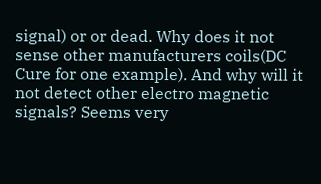signal) or or dead. Why does it not sense other manufacturers coils(DC Cure for one example). And why will it not detect other electro magnetic signals? Seems very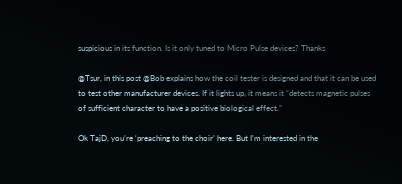suspicious in its function. Is it only tuned to Micro Pulse devices? Thanks

@Tsur, in this post @Bob explains how the coil tester is designed and that it can be used to test other manufacturer devices. If it lights up, it means it “detects magnetic pulses of sufficient character to have a positive biological effect.”

Ok TajD, you’re ‘preaching to the choir’ here. But I’m interested in the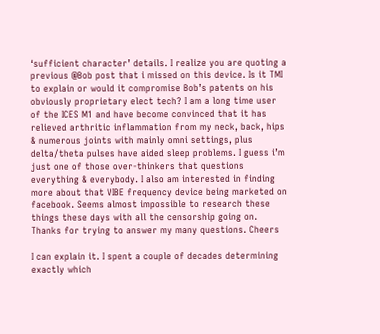‘sufficient character’ details. I realize you are quoting a previous @Bob post that i missed on this device. Is it TMI to explain or would it compromise Bob’s patents on his obviously proprietary elect tech? I am a long time user of the ICES M1 and have become convinced that it has relieved arthritic inflammation from my neck, back, hips & numerous joints with mainly omni settings, plus delta/theta pulses have aided sleep problems. I guess i’m just one of those over-thinkers that questions everything & everybody. I also am interested in finding more about that VIBE frequency device being marketed on facebook. Seems almost impossible to research these things these days with all the censorship going on. Thanks for trying to answer my many questions. Cheers

I can explain it. I spent a couple of decades determining exactly which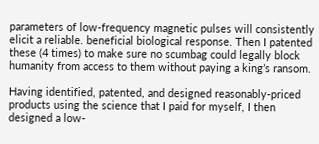parameters of low-frequency magnetic pulses will consistently elicit a reliable. beneficial biological response. Then I patented these (4 times) to make sure no scumbag could legally block humanity from access to them without paying a king’s ransom.

Having identified, patented, and designed reasonably-priced products using the science that I paid for myself, I then designed a low-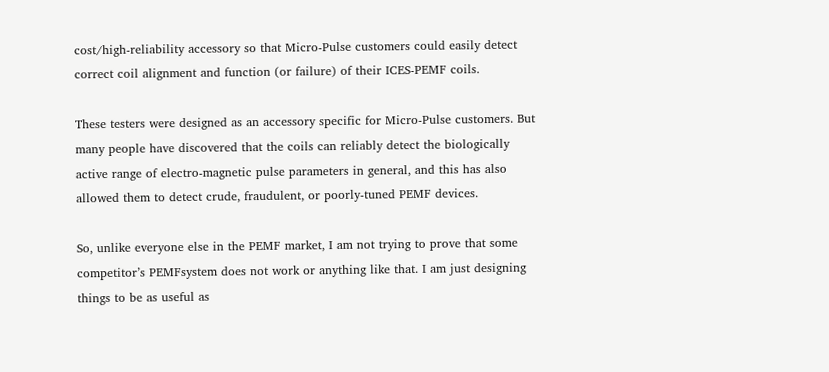cost/high-reliability accessory so that Micro-Pulse customers could easily detect correct coil alignment and function (or failure) of their ICES-PEMF coils.

These testers were designed as an accessory specific for Micro-Pulse customers. But many people have discovered that the coils can reliably detect the biologically active range of electro-magnetic pulse parameters in general, and this has also allowed them to detect crude, fraudulent, or poorly-tuned PEMF devices.

So, unlike everyone else in the PEMF market, I am not trying to prove that some competitor’s PEMFsystem does not work or anything like that. I am just designing things to be as useful as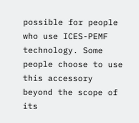possible for people who use ICES-PEMF technology. Some people choose to use this accessory beyond the scope of its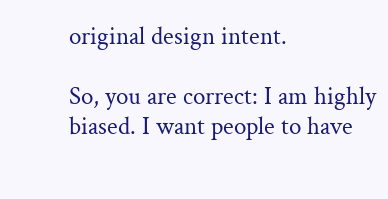original design intent.

So, you are correct: I am highly biased. I want people to have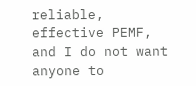reliable, effective PEMF, and I do not want anyone to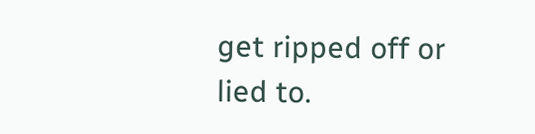get ripped off or lied to.